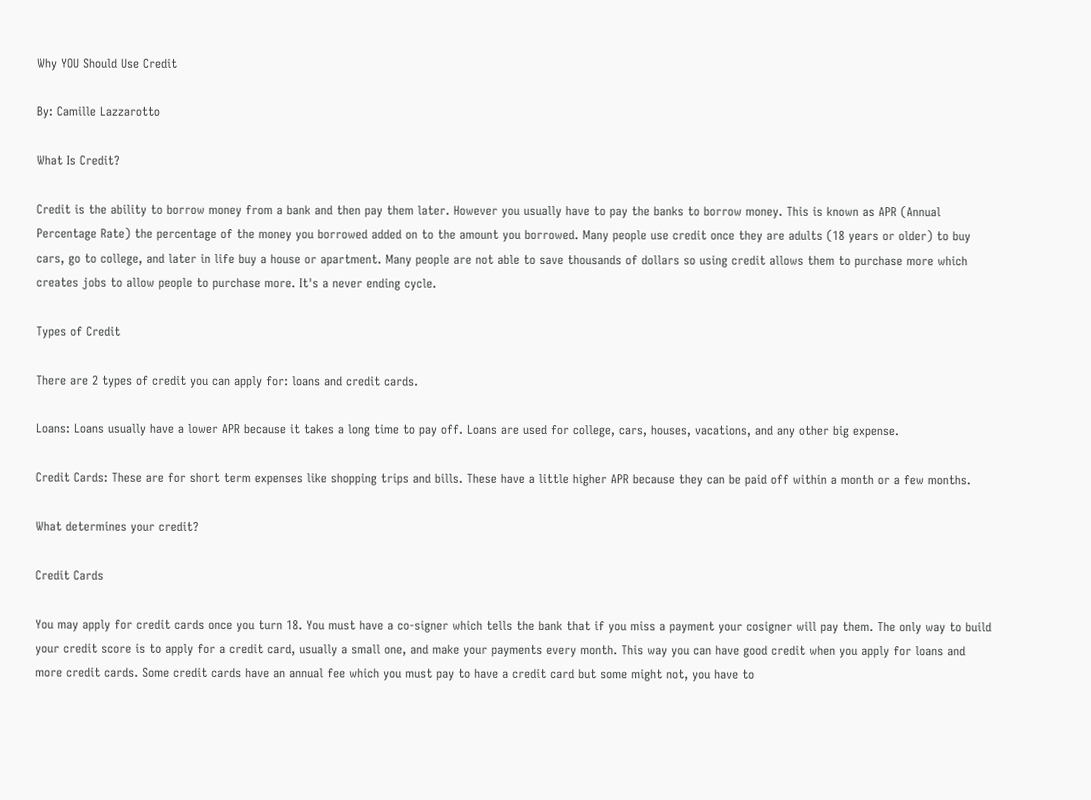Why YOU Should Use Credit

By: Camille Lazzarotto

What Is Credit?

Credit is the ability to borrow money from a bank and then pay them later. However you usually have to pay the banks to borrow money. This is known as APR (Annual Percentage Rate) the percentage of the money you borrowed added on to the amount you borrowed. Many people use credit once they are adults (18 years or older) to buy cars, go to college, and later in life buy a house or apartment. Many people are not able to save thousands of dollars so using credit allows them to purchase more which creates jobs to allow people to purchase more. It's a never ending cycle.

Types of Credit

There are 2 types of credit you can apply for: loans and credit cards.

Loans: Loans usually have a lower APR because it takes a long time to pay off. Loans are used for college, cars, houses, vacations, and any other big expense.

Credit Cards: These are for short term expenses like shopping trips and bills. These have a little higher APR because they can be paid off within a month or a few months.

What determines your credit?

Credit Cards

You may apply for credit cards once you turn 18. You must have a co-signer which tells the bank that if you miss a payment your cosigner will pay them. The only way to build your credit score is to apply for a credit card, usually a small one, and make your payments every month. This way you can have good credit when you apply for loans and more credit cards. Some credit cards have an annual fee which you must pay to have a credit card but some might not, you have to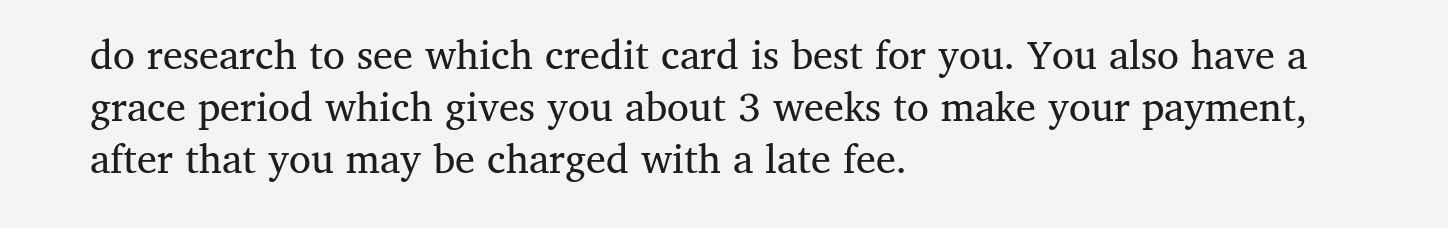do research to see which credit card is best for you. You also have a grace period which gives you about 3 weeks to make your payment, after that you may be charged with a late fee.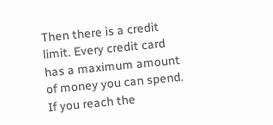Then there is a credit limit. Every credit card has a maximum amount of money you can spend. If you reach the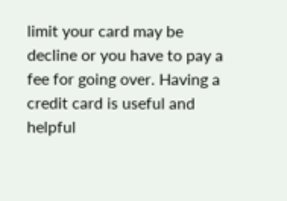limit your card may be decline or you have to pay a fee for going over. Having a credit card is useful and helpful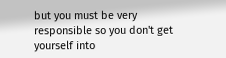but you must be very responsible so you don't get yourself into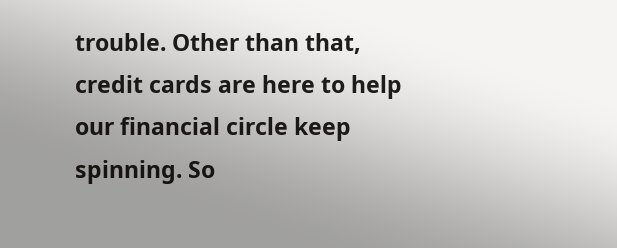trouble. Other than that, credit cards are here to help our financial circle keep spinning. So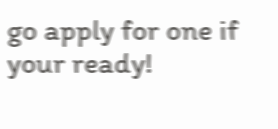go apply for one if your ready!